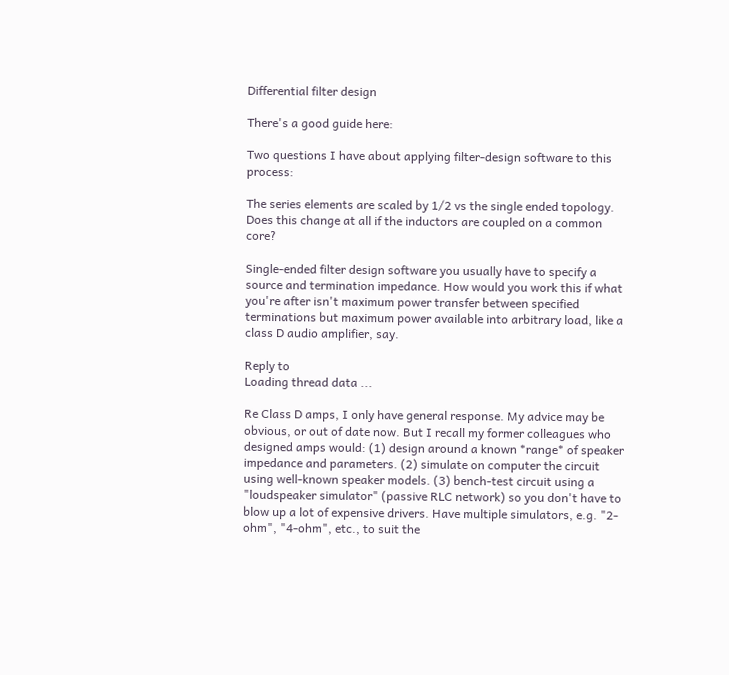Differential filter design

There's a good guide here:

Two questions I have about applying filter-design software to this process:

The series elements are scaled by 1/2 vs the single ended topology. Does this change at all if the inductors are coupled on a common core?

Single-ended filter design software you usually have to specify a source and termination impedance. How would you work this if what you're after isn't maximum power transfer between specified terminations but maximum power available into arbitrary load, like a class D audio amplifier, say.

Reply to
Loading thread data ...

Re Class D amps, I only have general response. My advice may be obvious, or out of date now. But I recall my former colleagues who designed amps would: (1) design around a known *range* of speaker impedance and parameters. (2) simulate on computer the circuit using well-known speaker models. (3) bench-test circuit using a "loudspeaker simulator" (passive RLC network) so you don't have to blow up a lot of expensive drivers. Have multiple simulators, e.g. "2-ohm", "4-ohm", etc., to suit the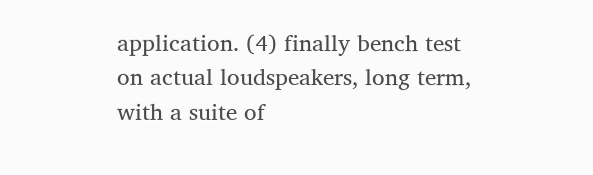application. (4) finally bench test on actual loudspeakers, long term, with a suite of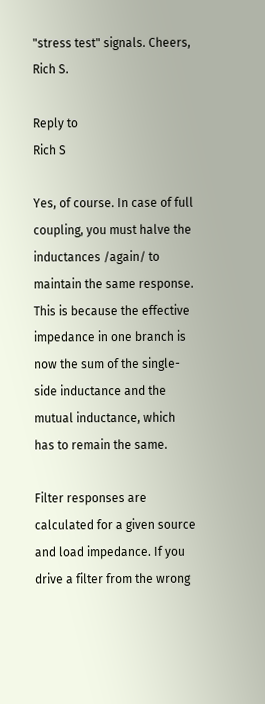"stress test" signals. Cheers, Rich S.

Reply to
Rich S

Yes, of course. In case of full coupling, you must halve the inductances /again/ to maintain the same response. This is because the effective impedance in one branch is now the sum of the single-side inductance and the mutual inductance, which has to remain the same.

Filter responses are calculated for a given source and load impedance. If you drive a filter from the wrong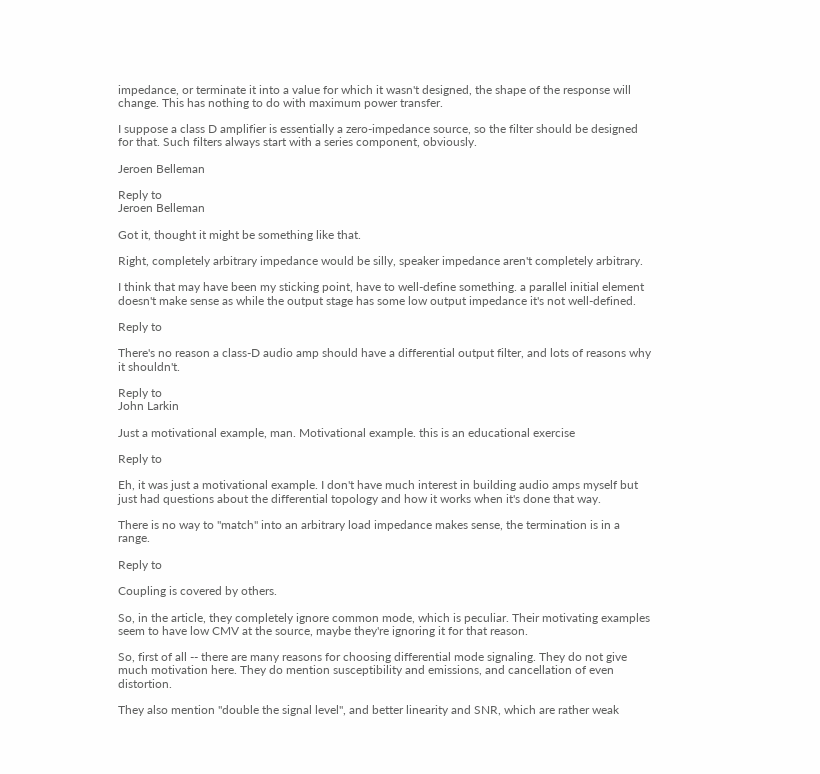impedance, or terminate it into a value for which it wasn't designed, the shape of the response will change. This has nothing to do with maximum power transfer.

I suppose a class D amplifier is essentially a zero-impedance source, so the filter should be designed for that. Such filters always start with a series component, obviously.

Jeroen Belleman

Reply to
Jeroen Belleman

Got it, thought it might be something like that.

Right, completely arbitrary impedance would be silly, speaker impedance aren't completely arbitrary.

I think that may have been my sticking point, have to well-define something. a parallel initial element doesn't make sense as while the output stage has some low output impedance it's not well-defined.

Reply to

There's no reason a class-D audio amp should have a differential output filter, and lots of reasons why it shouldn't.

Reply to
John Larkin

Just a motivational example, man. Motivational example. this is an educational exercise

Reply to

Eh, it was just a motivational example. I don't have much interest in building audio amps myself but just had questions about the differential topology and how it works when it's done that way.

There is no way to "match" into an arbitrary load impedance makes sense, the termination is in a range.

Reply to

Coupling is covered by others.

So, in the article, they completely ignore common mode, which is peculiar. Their motivating examples seem to have low CMV at the source, maybe they're ignoring it for that reason.

So, first of all -- there are many reasons for choosing differential mode signaling. They do not give much motivation here. They do mention susceptibility and emissions, and cancellation of even distortion.

They also mention "double the signal level", and better linearity and SNR, which are rather weak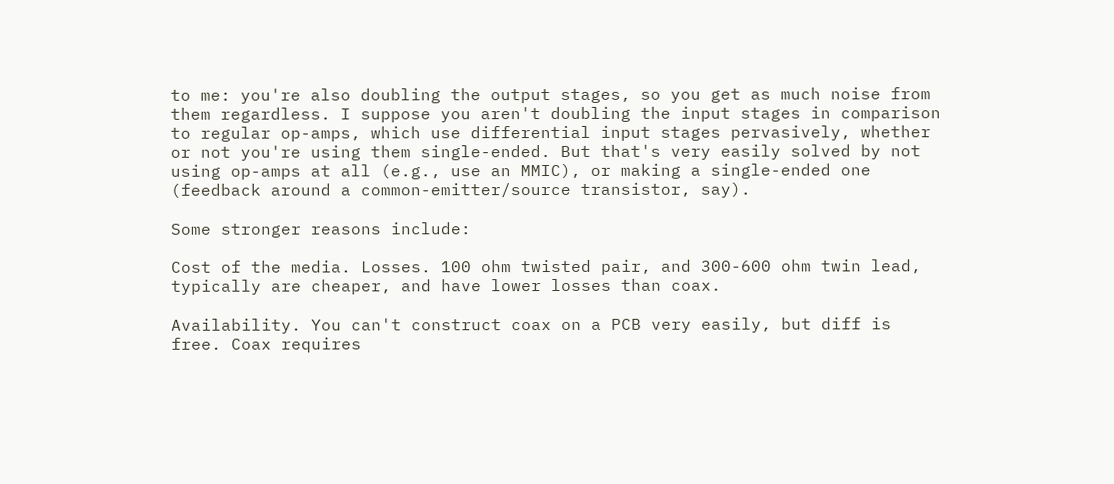to me: you're also doubling the output stages, so you get as much noise from them regardless. I suppose you aren't doubling the input stages in comparison to regular op-amps, which use differential input stages pervasively, whether or not you're using them single-ended. But that's very easily solved by not using op-amps at all (e.g., use an MMIC), or making a single-ended one (feedback around a common-emitter/source transistor, say).

Some stronger reasons include:

Cost of the media. Losses. 100 ohm twisted pair, and 300-600 ohm twin lead, typically are cheaper, and have lower losses than coax.

Availability. You can't construct coax on a PCB very easily, but diff is free. Coax requires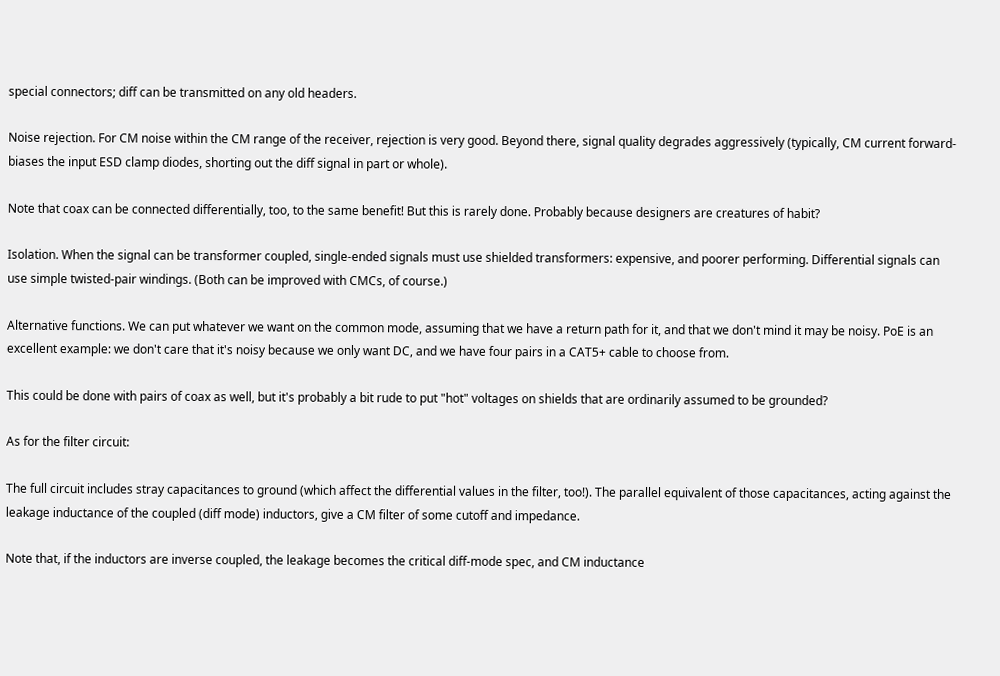special connectors; diff can be transmitted on any old headers.

Noise rejection. For CM noise within the CM range of the receiver, rejection is very good. Beyond there, signal quality degrades aggressively (typically, CM current forward-biases the input ESD clamp diodes, shorting out the diff signal in part or whole).

Note that coax can be connected differentially, too, to the same benefit! But this is rarely done. Probably because designers are creatures of habit?

Isolation. When the signal can be transformer coupled, single-ended signals must use shielded transformers: expensive, and poorer performing. Differential signals can use simple twisted-pair windings. (Both can be improved with CMCs, of course.)

Alternative functions. We can put whatever we want on the common mode, assuming that we have a return path for it, and that we don't mind it may be noisy. PoE is an excellent example: we don't care that it's noisy because we only want DC, and we have four pairs in a CAT5+ cable to choose from.

This could be done with pairs of coax as well, but it's probably a bit rude to put "hot" voltages on shields that are ordinarily assumed to be grounded?

As for the filter circuit:

The full circuit includes stray capacitances to ground (which affect the differential values in the filter, too!). The parallel equivalent of those capacitances, acting against the leakage inductance of the coupled (diff mode) inductors, give a CM filter of some cutoff and impedance.

Note that, if the inductors are inverse coupled, the leakage becomes the critical diff-mode spec, and CM inductance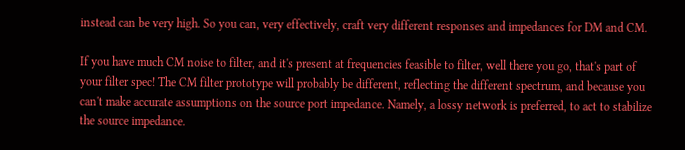instead can be very high. So you can, very effectively, craft very different responses and impedances for DM and CM.

If you have much CM noise to filter, and it's present at frequencies feasible to filter, well there you go, that's part of your filter spec! The CM filter prototype will probably be different, reflecting the different spectrum, and because you can't make accurate assumptions on the source port impedance. Namely, a lossy network is preferred, to act to stabilize the source impedance.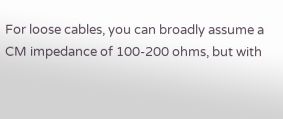For loose cables, you can broadly assume a CM impedance of 100-200 ohms, but with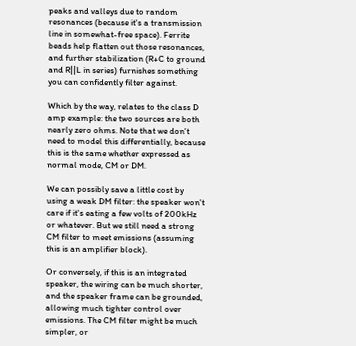peaks and valleys due to random resonances (because it's a transmission line in somewhat-free space). Ferrite beads help flatten out those resonances, and further stabilization (R+C to ground and R||L in series) furnishes something you can confidently filter against.

Which by the way, relates to the class D amp example: the two sources are both nearly zero ohms. Note that we don't need to model this differentially, because this is the same whether expressed as normal mode, CM or DM.

We can possibly save a little cost by using a weak DM filter: the speaker won't care if it's eating a few volts of 200kHz or whatever. But we still need a strong CM filter to meet emissions (assuming this is an amplifier block).

Or conversely, if this is an integrated speaker, the wiring can be much shorter, and the speaker frame can be grounded, allowing much tighter control over emissions. The CM filter might be much simpler, or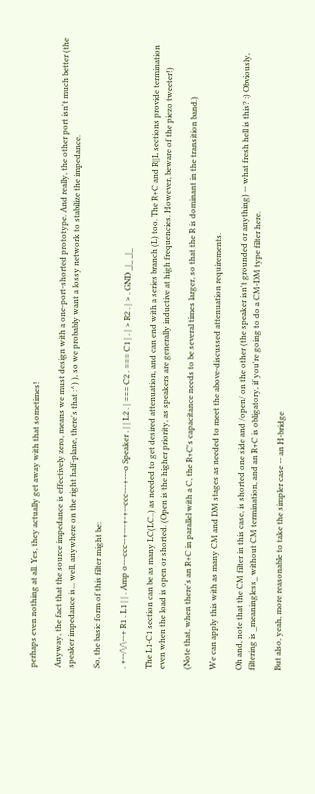perhaps even nothing at all. Yes, they actually get away with that sometimes!

Anyway, the fact that the source impedance is effectively zero, means we must design with a one-port-shorted prototype. And really, the other port isn't much better (the speaker impedance is... well, anywhere on the right half-plane, there's that :^) ), so we probably want a lossy network to stabilize the impedance.

So, the basic form of this filter might be:

. +--/\/\--+ R1 . L1 | | . Amp o---ccc--+---+-+--ccc---+---o Speaker . | | L2 . | === C2 . === C1 | . | > R2 . | > . GND _|_ _|_

The L1-C1 section can be as many LC(LC..) as needed to get desired attenuation, and can end with a series branch (L) too. The R+C and R||L sections provide termination even when the load is open or shorted. (Open is the higher priority, as speakers are generally inductive at high frequencies. However, beware of the piezo tweeter!)

(Note that, when there's an R+C in parallel with a C, the R+C's capacitance needs to be several times larger, so that the R is dominant in the transition band.)

We can apply this with as many CM and DM stages as needed to meet the above-discussed attenuation requirements.

Oh and, note that the CM filter in this case, is shorted one side and /open/ on the other (the speaker isn't grounded or anything) -- what fresh hell is this? :) Obviously, filtering is _meaningless_ without CM termination, and an R+C is obligatory, if you're going to do a CM-DM type filter here.

But also, yeah, more reasonable to take the simpler case -- an H-bridge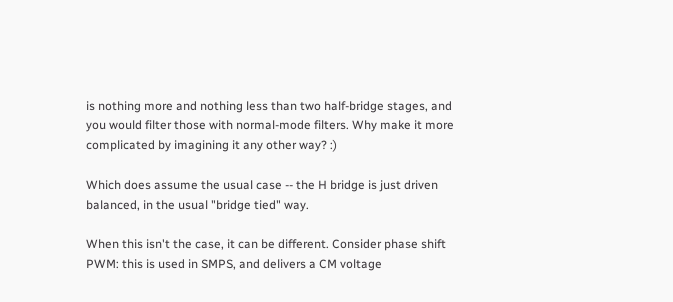is nothing more and nothing less than two half-bridge stages, and you would filter those with normal-mode filters. Why make it more complicated by imagining it any other way? :)

Which does assume the usual case -- the H bridge is just driven balanced, in the usual "bridge tied" way.

When this isn't the case, it can be different. Consider phase shift PWM: this is used in SMPS, and delivers a CM voltage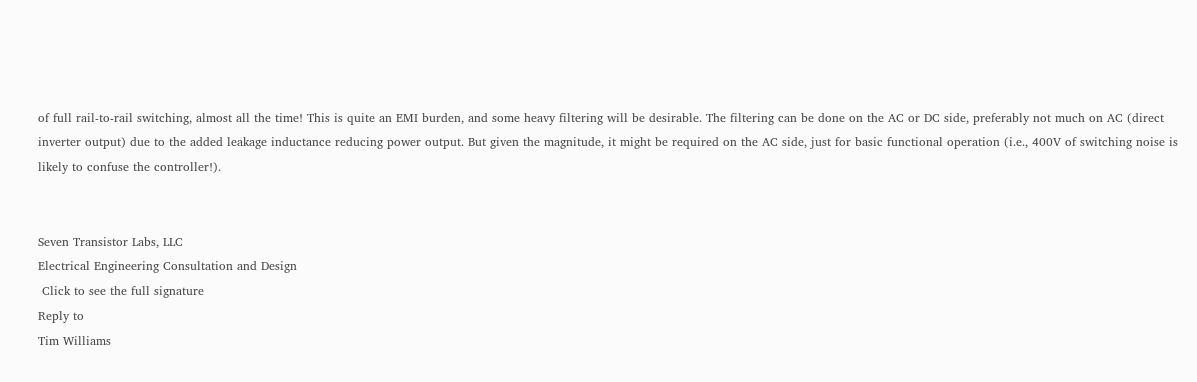of full rail-to-rail switching, almost all the time! This is quite an EMI burden, and some heavy filtering will be desirable. The filtering can be done on the AC or DC side, preferably not much on AC (direct inverter output) due to the added leakage inductance reducing power output. But given the magnitude, it might be required on the AC side, just for basic functional operation (i.e., 400V of switching noise is likely to confuse the controller!).


Seven Transistor Labs, LLC
Electrical Engineering Consultation and Design
 Click to see the full signature
Reply to
Tim Williams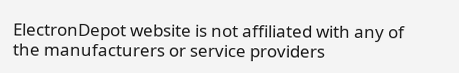ElectronDepot website is not affiliated with any of the manufacturers or service providers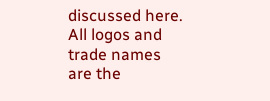discussed here. All logos and trade names are the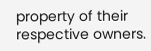property of their respective owners.